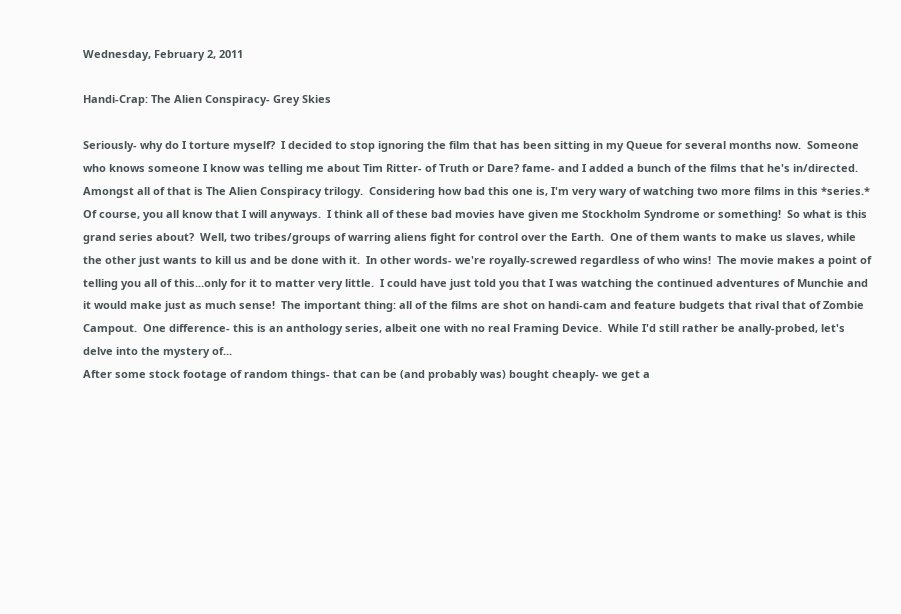Wednesday, February 2, 2011

Handi-Crap: The Alien Conspiracy- Grey Skies

Seriously- why do I torture myself?  I decided to stop ignoring the film that has been sitting in my Queue for several months now.  Someone who knows someone I know was telling me about Tim Ritter- of Truth or Dare? fame- and I added a bunch of the films that he's in/directed.  Amongst all of that is The Alien Conspiracy trilogy.  Considering how bad this one is, I'm very wary of watching two more films in this *series.*  Of course, you all know that I will anyways.  I think all of these bad movies have given me Stockholm Syndrome or something!  So what is this grand series about?  Well, two tribes/groups of warring aliens fight for control over the Earth.  One of them wants to make us slaves, while the other just wants to kill us and be done with it.  In other words- we're royally-screwed regardless of who wins!  The movie makes a point of telling you all of this...only for it to matter very little.  I could have just told you that I was watching the continued adventures of Munchie and it would make just as much sense!  The important thing: all of the films are shot on handi-cam and feature budgets that rival that of Zombie Campout.  One difference- this is an anthology series, albeit one with no real Framing Device.  While I'd still rather be anally-probed, let's delve into the mystery of...
After some stock footage of random things- that can be (and probably was) bought cheaply- we get a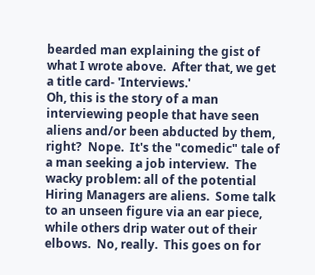bearded man explaining the gist of what I wrote above.  After that, we get a title card- 'Interviews.'
Oh, this is the story of a man interviewing people that have seen aliens and/or been abducted by them, right?  Nope.  It's the "comedic" tale of a man seeking a job interview.  The wacky problem: all of the potential Hiring Managers are aliens.  Some talk to an unseen figure via an ear piece, while others drip water out of their elbows.  No, really.  This goes on for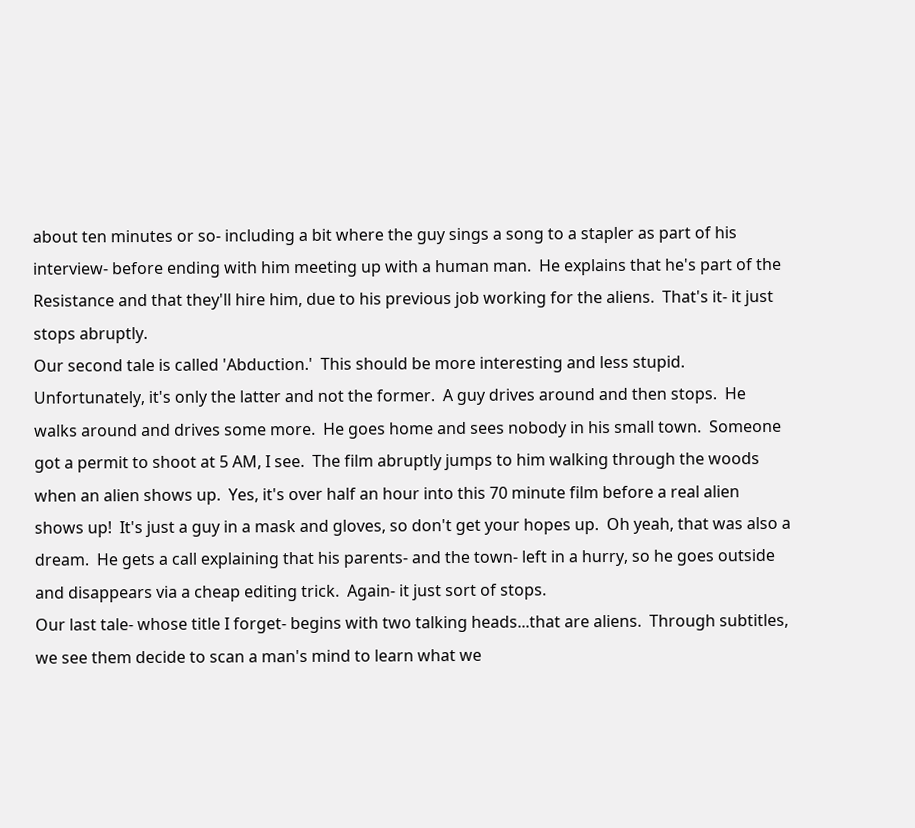about ten minutes or so- including a bit where the guy sings a song to a stapler as part of his interview- before ending with him meeting up with a human man.  He explains that he's part of the Resistance and that they'll hire him, due to his previous job working for the aliens.  That's it- it just stops abruptly.
Our second tale is called 'Abduction.'  This should be more interesting and less stupid.  Unfortunately, it's only the latter and not the former.  A guy drives around and then stops.  He walks around and drives some more.  He goes home and sees nobody in his small town.  Someone got a permit to shoot at 5 AM, I see.  The film abruptly jumps to him walking through the woods when an alien shows up.  Yes, it's over half an hour into this 70 minute film before a real alien shows up!  It's just a guy in a mask and gloves, so don't get your hopes up.  Oh yeah, that was also a dream.  He gets a call explaining that his parents- and the town- left in a hurry, so he goes outside and disappears via a cheap editing trick.  Again- it just sort of stops.
Our last tale- whose title I forget- begins with two talking heads...that are aliens.  Through subtitles, we see them decide to scan a man's mind to learn what we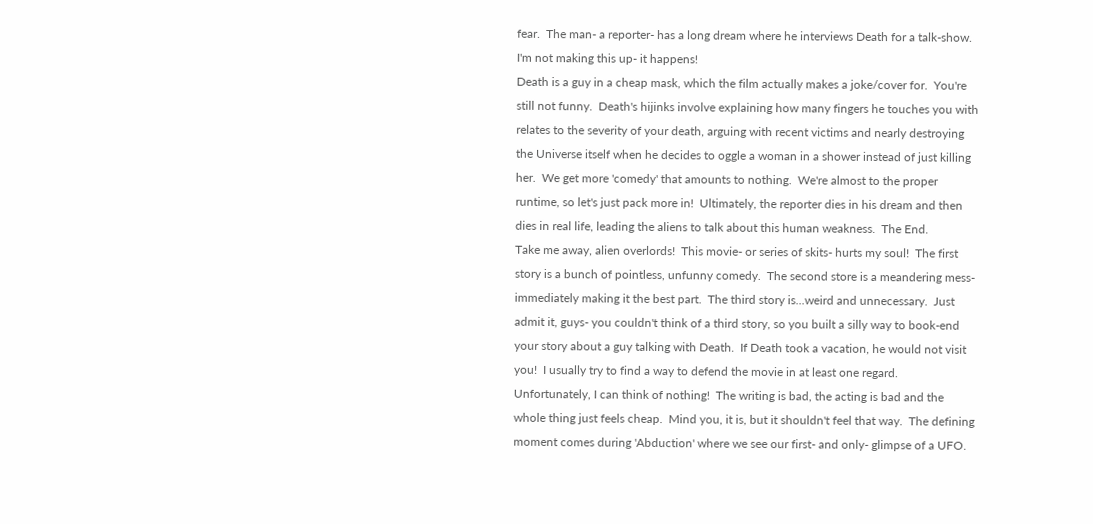fear.  The man- a reporter- has a long dream where he interviews Death for a talk-show.  I'm not making this up- it happens!
Death is a guy in a cheap mask, which the film actually makes a joke/cover for.  You're still not funny.  Death's hijinks involve explaining how many fingers he touches you with relates to the severity of your death, arguing with recent victims and nearly destroying the Universe itself when he decides to oggle a woman in a shower instead of just killing her.  We get more 'comedy' that amounts to nothing.  We're almost to the proper runtime, so let's just pack more in!  Ultimately, the reporter dies in his dream and then dies in real life, leading the aliens to talk about this human weakness.  The End.
Take me away, alien overlords!  This movie- or series of skits- hurts my soul!  The first story is a bunch of pointless, unfunny comedy.  The second store is a meandering mess- immediately making it the best part.  The third story is...weird and unnecessary.  Just admit it, guys- you couldn't think of a third story, so you built a silly way to book-end your story about a guy talking with Death.  If Death took a vacation, he would not visit you!  I usually try to find a way to defend the movie in at least one regard.  Unfortunately, I can think of nothing!  The writing is bad, the acting is bad and the whole thing just feels cheap.  Mind you, it is, but it shouldn't feel that way.  The defining moment comes during 'Abduction' where we see our first- and only- glimpse of a UFO.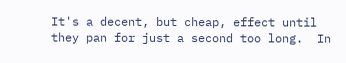It's a decent, but cheap, effect until they pan for just a second too long.  In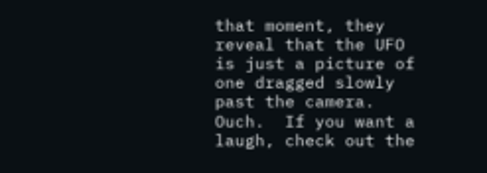that moment, they reveal that the UFO is just a picture of one dragged slowly past the camera.  Ouch.  If you want a laugh, check out the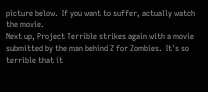picture below.  If you want to suffer, actually watch the movie.
Next up, Project Terrible strikes again with a movie submitted by the man behind Z for Zombies.  It's so terrible that it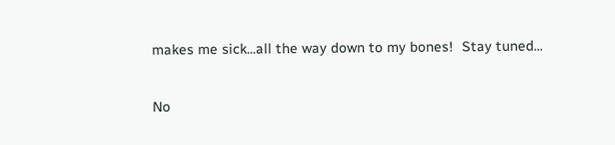makes me sick...all the way down to my bones!  Stay tuned...

No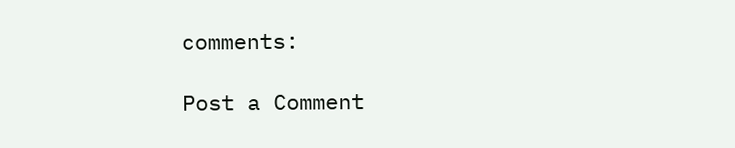comments:

Post a Comment